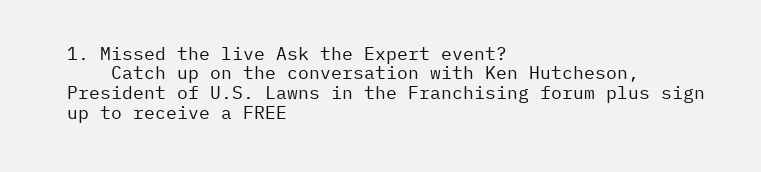1. Missed the live Ask the Expert event?
    Catch up on the conversation with Ken Hutcheson, President of U.S. Lawns in the Franchising forum plus sign up to receive a FREE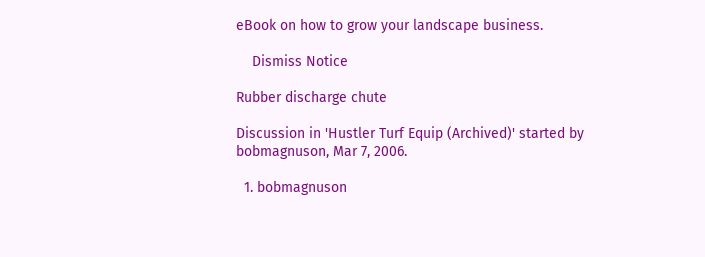eBook on how to grow your landscape business.

    Dismiss Notice

Rubber discharge chute

Discussion in 'Hustler Turf Equip (Archived)' started by bobmagnuson, Mar 7, 2006.

  1. bobmagnuson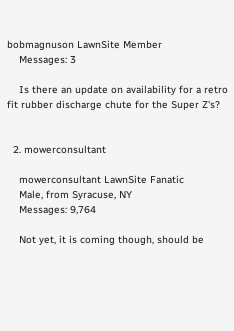bobmagnuson LawnSite Member
    Messages: 3

    Is there an update on availability for a retro fit rubber discharge chute for the Super Z's?


  2. mowerconsultant

    mowerconsultant LawnSite Fanatic
    Male, from Syracuse, NY
    Messages: 9,764

    Not yet, it is coming though, should be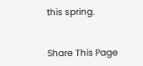this spring.


Share This Page